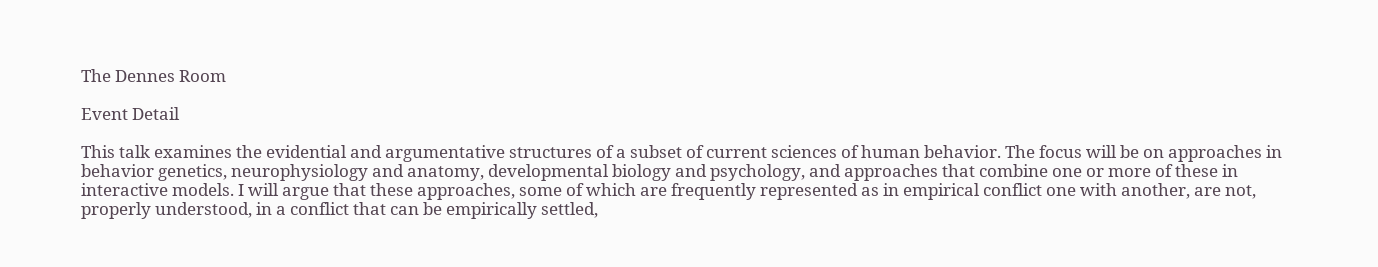The Dennes Room

Event Detail

This talk examines the evidential and argumentative structures of a subset of current sciences of human behavior. The focus will be on approaches in behavior genetics, neurophysiology and anatomy, developmental biology and psychology, and approaches that combine one or more of these in interactive models. I will argue that these approaches, some of which are frequently represented as in empirical conflict one with another, are not, properly understood, in a conflict that can be empirically settled,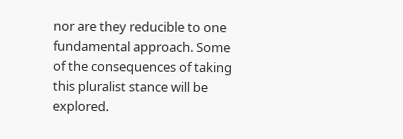nor are they reducible to one fundamental approach. Some of the consequences of taking this pluralist stance will be explored.